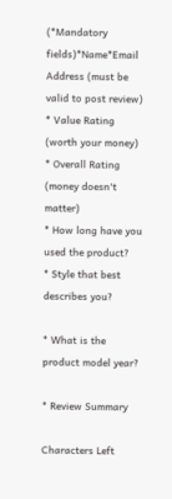(*Mandatory fields)*Name*Email Address (must be valid to post review)
* Value Rating
(worth your money)
* Overall Rating
(money doesn't matter)
* How long have you used the product?    * Style that best describes you?

* What is the product model year?

* Review Summary

Characters Left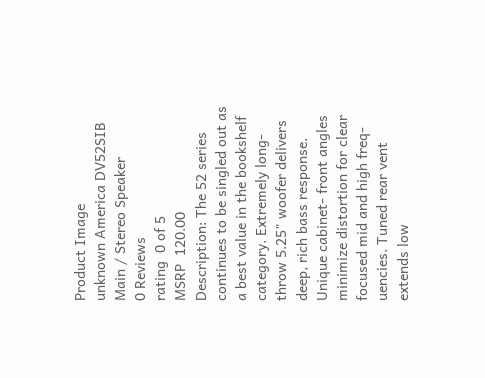Product Image
unknown America DV52SIB Main / Stereo Speaker
0 Reviews
rating  0 of 5
MSRP  120.00
Description: The 52 series continues to be singled out as a best value in the bookshelf category. Extremely long- throw 5.25" woofer delivers deep, rich bass response. Unique cabinet- front angles minimize distortion for clear focused mid and high freq- uencies. Tuned rear vent extends low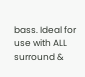bass. Ideal for use with ALL surround &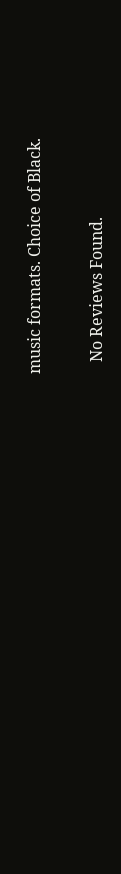music formats. Choice of Black.


   No Reviews Found.